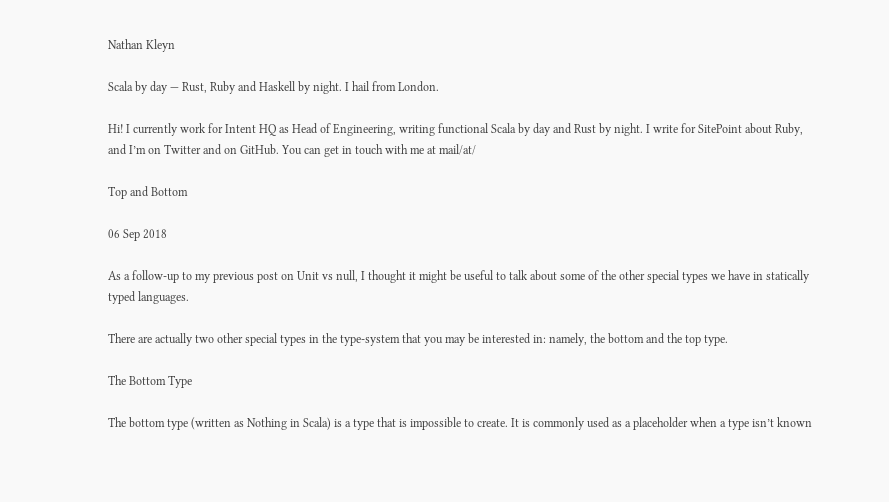Nathan Kleyn

Scala by day — Rust, Ruby and Haskell by night. I hail from London.

Hi! I currently work for Intent HQ as Head of Engineering, writing functional Scala by day and Rust by night. I write for SitePoint about Ruby, and I’m on Twitter and on GitHub. You can get in touch with me at mail/at/

Top and Bottom

06 Sep 2018

As a follow-up to my previous post on Unit vs null, I thought it might be useful to talk about some of the other special types we have in statically typed languages.

There are actually two other special types in the type-system that you may be interested in: namely, the bottom and the top type.

The Bottom Type

The bottom type (written as Nothing in Scala) is a type that is impossible to create. It is commonly used as a placeholder when a type isn’t known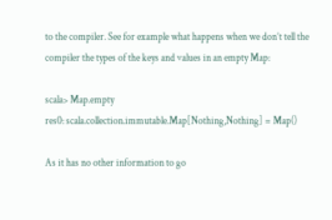to the compiler. See for example what happens when we don’t tell the compiler the types of the keys and values in an empty Map:

scala> Map.empty
res0: scala.collection.immutable.Map[Nothing,Nothing] = Map()

As it has no other information to go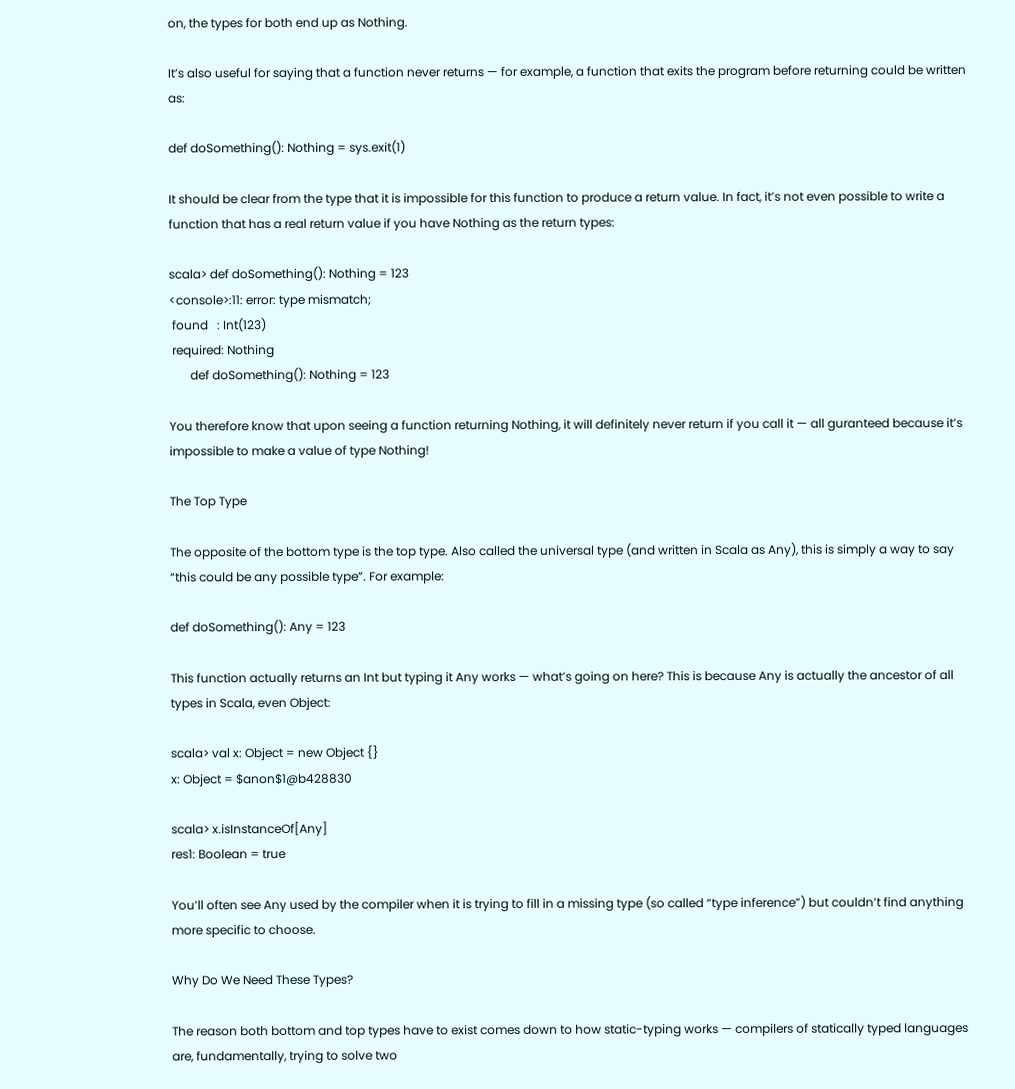on, the types for both end up as Nothing.

It’s also useful for saying that a function never returns — for example, a function that exits the program before returning could be written as:

def doSomething(): Nothing = sys.exit(1)

It should be clear from the type that it is impossible for this function to produce a return value. In fact, it’s not even possible to write a function that has a real return value if you have Nothing as the return types:

scala> def doSomething(): Nothing = 123
<console>:11: error: type mismatch;
 found   : Int(123)
 required: Nothing
       def doSomething(): Nothing = 123

You therefore know that upon seeing a function returning Nothing, it will definitely never return if you call it — all guranteed because it’s impossible to make a value of type Nothing!

The Top Type

The opposite of the bottom type is the top type. Also called the universal type (and written in Scala as Any), this is simply a way to say “this could be any possible type”. For example:

def doSomething(): Any = 123

This function actually returns an Int but typing it Any works — what’s going on here? This is because Any is actually the ancestor of all types in Scala, even Object:

scala> val x: Object = new Object {}
x: Object = $anon$1@b428830

scala> x.isInstanceOf[Any]
res1: Boolean = true

You’ll often see Any used by the compiler when it is trying to fill in a missing type (so called “type inference”) but couldn’t find anything more specific to choose.

Why Do We Need These Types?

The reason both bottom and top types have to exist comes down to how static-typing works — compilers of statically typed languages are, fundamentally, trying to solve two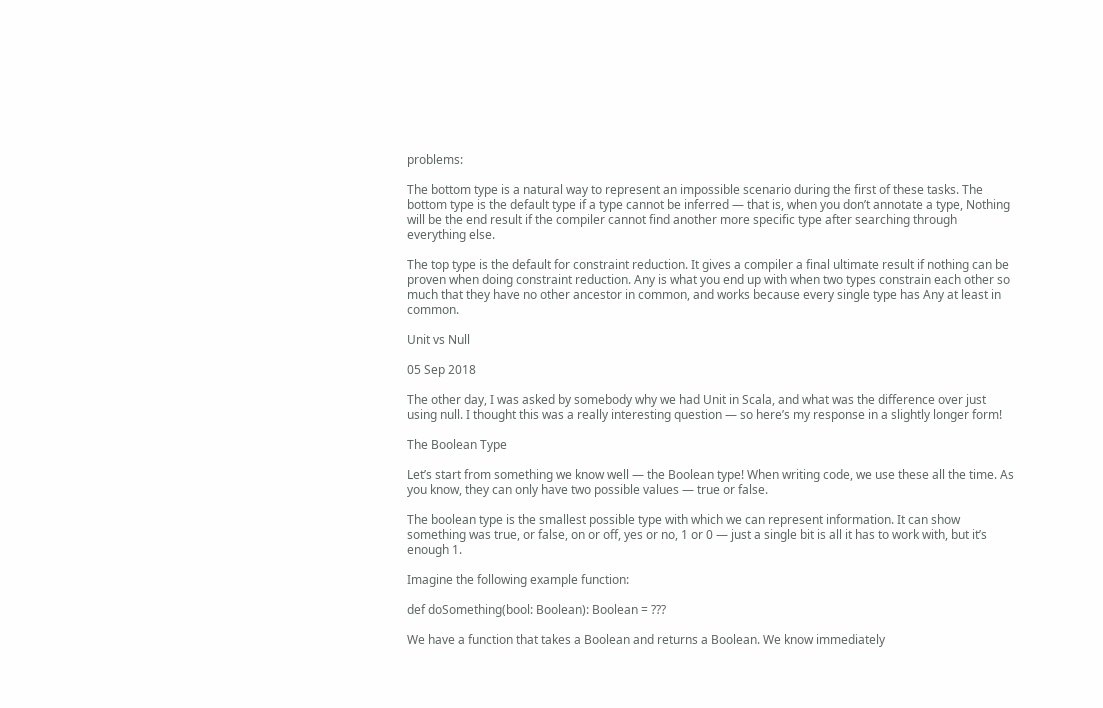problems:

The bottom type is a natural way to represent an impossible scenario during the first of these tasks. The bottom type is the default type if a type cannot be inferred — that is, when you don’t annotate a type, Nothing will be the end result if the compiler cannot find another more specific type after searching through everything else.

The top type is the default for constraint reduction. It gives a compiler a final ultimate result if nothing can be proven when doing constraint reduction. Any is what you end up with when two types constrain each other so much that they have no other ancestor in common, and works because every single type has Any at least in common.

Unit vs Null

05 Sep 2018

The other day, I was asked by somebody why we had Unit in Scala, and what was the difference over just using null. I thought this was a really interesting question — so here’s my response in a slightly longer form!

The Boolean Type

Let’s start from something we know well — the Boolean type! When writing code, we use these all the time. As you know, they can only have two possible values — true or false.

The boolean type is the smallest possible type with which we can represent information. It can show something was true, or false, on or off, yes or no, 1 or 0 — just a single bit is all it has to work with, but it’s enough 1.

Imagine the following example function:

def doSomething(bool: Boolean): Boolean = ???

We have a function that takes a Boolean and returns a Boolean. We know immediately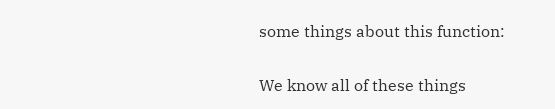some things about this function:

We know all of these things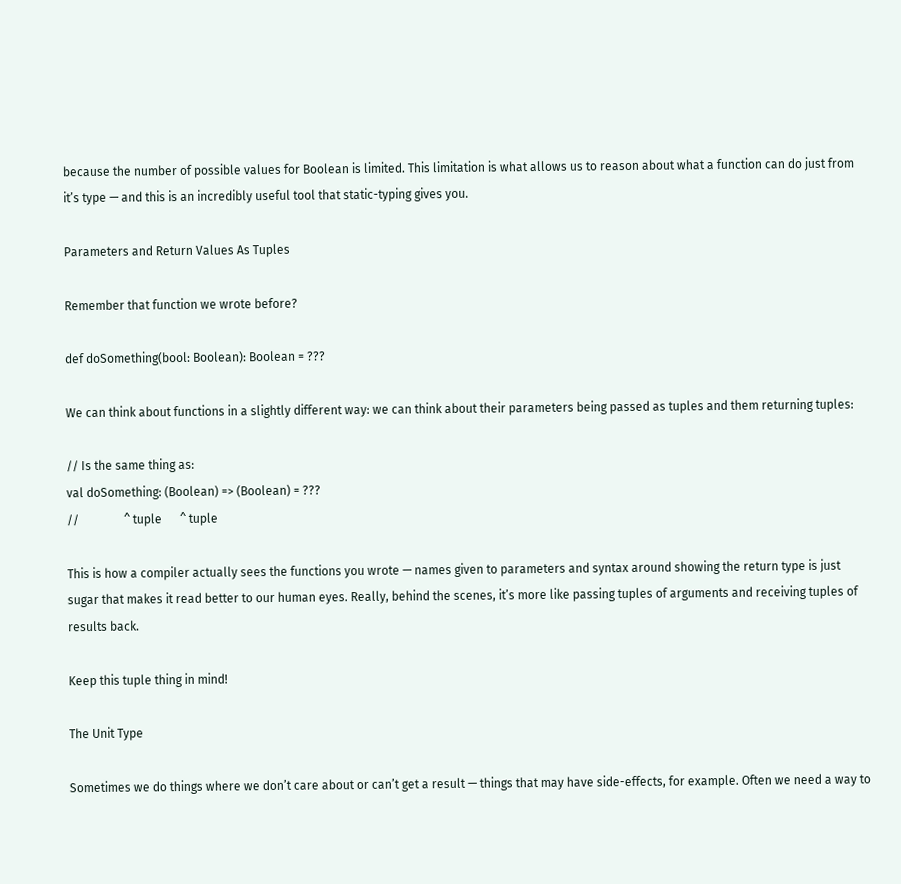because the number of possible values for Boolean is limited. This limitation is what allows us to reason about what a function can do just from it’s type — and this is an incredibly useful tool that static-typing gives you.

Parameters and Return Values As Tuples

Remember that function we wrote before?

def doSomething(bool: Boolean): Boolean = ???

We can think about functions in a slightly different way: we can think about their parameters being passed as tuples and them returning tuples:

// Is the same thing as:
val doSomething: (Boolean) => (Boolean) = ???
//               ^ tuple      ^ tuple

This is how a compiler actually sees the functions you wrote — names given to parameters and syntax around showing the return type is just sugar that makes it read better to our human eyes. Really, behind the scenes, it’s more like passing tuples of arguments and receiving tuples of results back.

Keep this tuple thing in mind!

The Unit Type

Sometimes we do things where we don’t care about or can’t get a result — things that may have side-effects, for example. Often we need a way to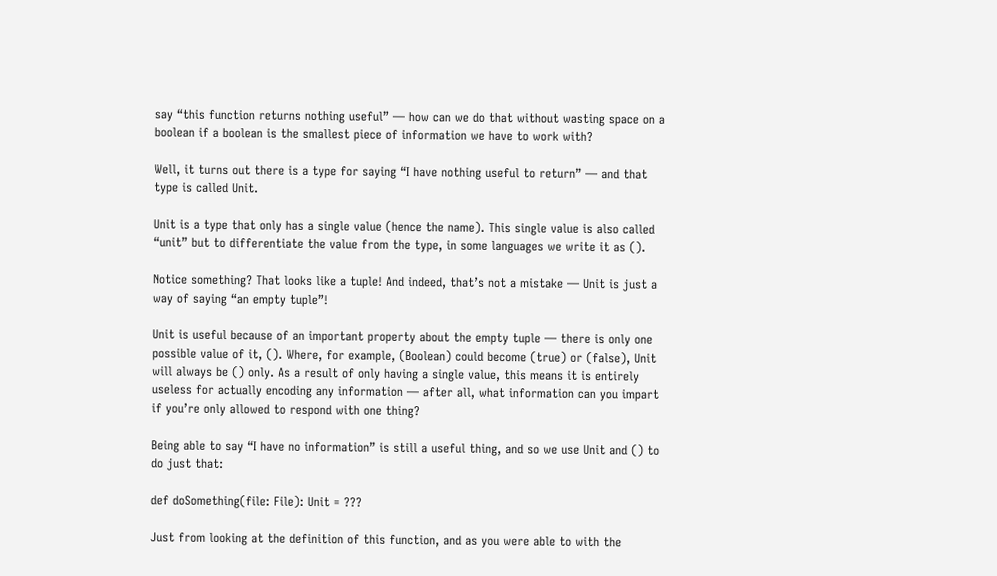say “this function returns nothing useful” — how can we do that without wasting space on a boolean if a boolean is the smallest piece of information we have to work with?

Well, it turns out there is a type for saying “I have nothing useful to return” — and that type is called Unit.

Unit is a type that only has a single value (hence the name). This single value is also called “unit” but to differentiate the value from the type, in some languages we write it as ().

Notice something? That looks like a tuple! And indeed, that’s not a mistake — Unit is just a way of saying “an empty tuple”!

Unit is useful because of an important property about the empty tuple — there is only one possible value of it, (). Where, for example, (Boolean) could become (true) or (false), Unit will always be () only. As a result of only having a single value, this means it is entirely useless for actually encoding any information — after all, what information can you impart if you’re only allowed to respond with one thing?

Being able to say “I have no information” is still a useful thing, and so we use Unit and () to do just that:

def doSomething(file: File): Unit = ???

Just from looking at the definition of this function, and as you were able to with the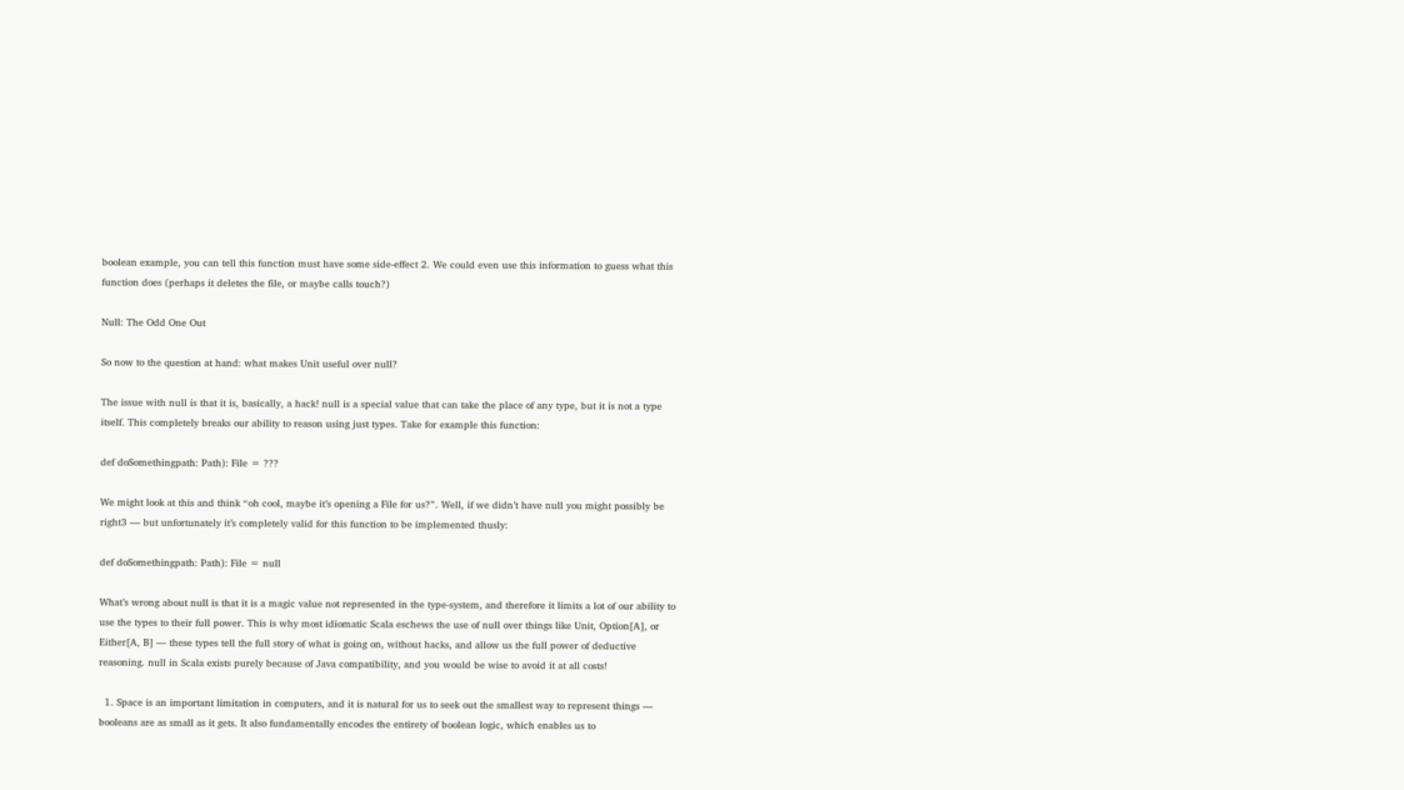boolean example, you can tell this function must have some side-effect 2. We could even use this information to guess what this function does (perhaps it deletes the file, or maybe calls touch?)

Null: The Odd One Out

So now to the question at hand: what makes Unit useful over null?

The issue with null is that it is, basically, a hack! null is a special value that can take the place of any type, but it is not a type itself. This completely breaks our ability to reason using just types. Take for example this function:

def doSomethingpath: Path): File = ???

We might look at this and think “oh cool, maybe it’s opening a File for us?”. Well, if we didn’t have null you might possibly be right3 — but unfortunately it’s completely valid for this function to be implemented thusly:

def doSomethingpath: Path): File = null

What’s wrong about null is that it is a magic value not represented in the type-system, and therefore it limits a lot of our ability to use the types to their full power. This is why most idiomatic Scala eschews the use of null over things like Unit, Option[A], or Either[A, B] — these types tell the full story of what is going on, without hacks, and allow us the full power of deductive reasoning. null in Scala exists purely because of Java compatibility, and you would be wise to avoid it at all costs!

  1. Space is an important limitation in computers, and it is natural for us to seek out the smallest way to represent things — booleans are as small as it gets. It also fundamentally encodes the entirety of boolean logic, which enables us to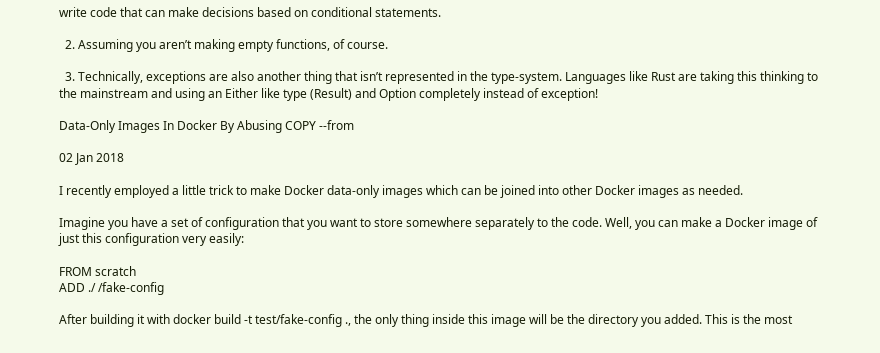write code that can make decisions based on conditional statements.

  2. Assuming you aren’t making empty functions, of course.

  3. Technically, exceptions are also another thing that isn’t represented in the type-system. Languages like Rust are taking this thinking to the mainstream and using an Either like type (Result) and Option completely instead of exception!

Data-Only Images In Docker By Abusing COPY --from

02 Jan 2018

I recently employed a little trick to make Docker data-only images which can be joined into other Docker images as needed.

Imagine you have a set of configuration that you want to store somewhere separately to the code. Well, you can make a Docker image of just this configuration very easily:

FROM scratch
ADD ./ /fake-config

After building it with docker build -t test/fake-config ., the only thing inside this image will be the directory you added. This is the most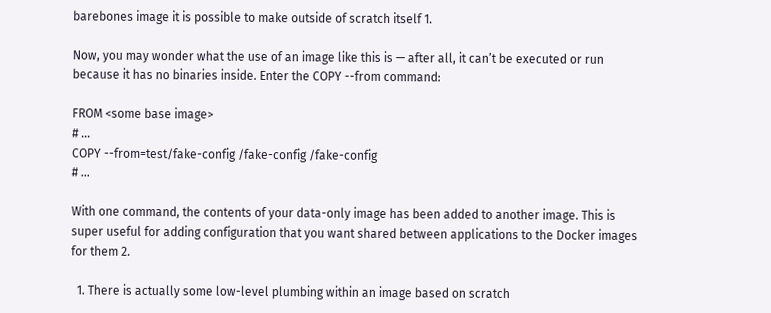barebones image it is possible to make outside of scratch itself 1.

Now, you may wonder what the use of an image like this is — after all, it can’t be executed or run because it has no binaries inside. Enter the COPY --from command:

FROM <some base image>
# ...
COPY --from=test/fake-config /fake-config /fake-config
# ...

With one command, the contents of your data-only image has been added to another image. This is super useful for adding configuration that you want shared between applications to the Docker images for them 2.

  1. There is actually some low-level plumbing within an image based on scratch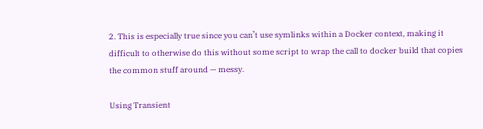2. This is especially true since you can’t use symlinks within a Docker context, making it difficult to otherwise do this without some script to wrap the call to docker build that copies the common stuff around — messy.

Using Transient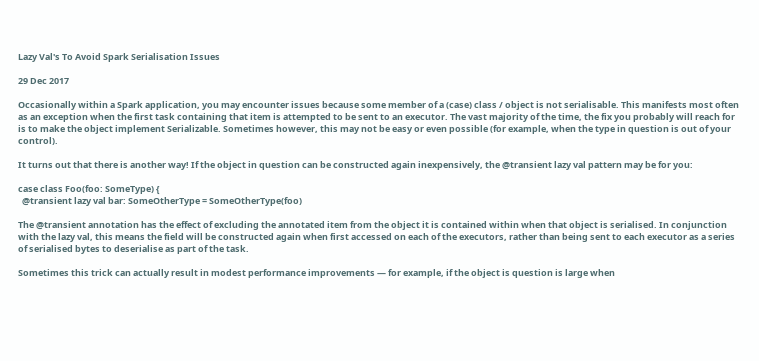Lazy Val's To Avoid Spark Serialisation Issues

29 Dec 2017

Occasionally within a Spark application, you may encounter issues because some member of a (case) class / object is not serialisable. This manifests most often as an exception when the first task containing that item is attempted to be sent to an executor. The vast majority of the time, the fix you probably will reach for is to make the object implement Serializable. Sometimes however, this may not be easy or even possible (for example, when the type in question is out of your control).

It turns out that there is another way! If the object in question can be constructed again inexpensively, the @transient lazy val pattern may be for you:

case class Foo(foo: SomeType) {
  @transient lazy val bar: SomeOtherType = SomeOtherType(foo)

The @transient annotation has the effect of excluding the annotated item from the object it is contained within when that object is serialised. In conjunction with the lazy val, this means the field will be constructed again when first accessed on each of the executors, rather than being sent to each executor as a series of serialised bytes to deserialise as part of the task.

Sometimes this trick can actually result in modest performance improvements — for example, if the object is question is large when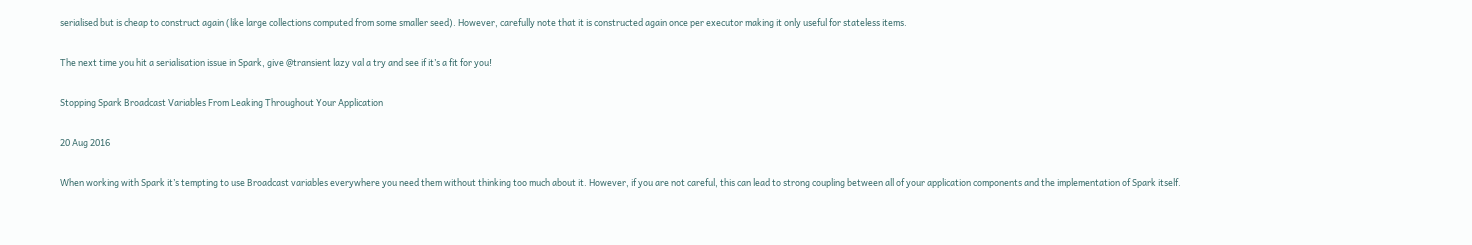serialised but is cheap to construct again (like large collections computed from some smaller seed). However, carefully note that it is constructed again once per executor making it only useful for stateless items.

The next time you hit a serialisation issue in Spark, give @transient lazy val a try and see if it’s a fit for you!

Stopping Spark Broadcast Variables From Leaking Throughout Your Application

20 Aug 2016

When working with Spark it’s tempting to use Broadcast variables everywhere you need them without thinking too much about it. However, if you are not careful, this can lead to strong coupling between all of your application components and the implementation of Spark itself.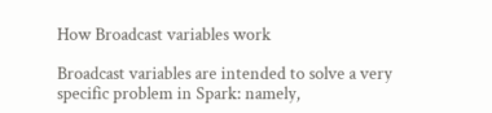How Broadcast variables work

Broadcast variables are intended to solve a very specific problem in Spark: namely,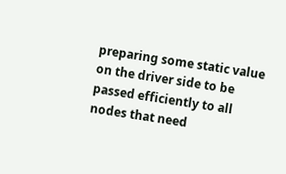preparing some static value on the driver side to be passed efficiently to all nodes that need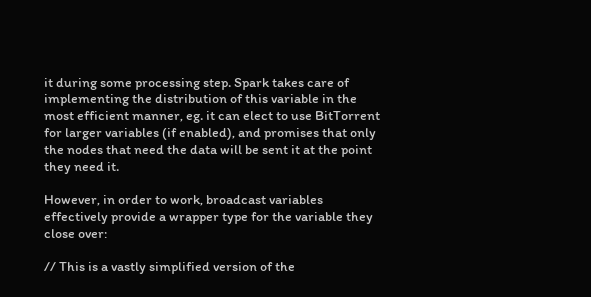it during some processing step. Spark takes care of implementing the distribution of this variable in the most efficient manner, eg. it can elect to use BitTorrent for larger variables (if enabled), and promises that only the nodes that need the data will be sent it at the point they need it.

However, in order to work, broadcast variables effectively provide a wrapper type for the variable they close over:

// This is a vastly simplified version of the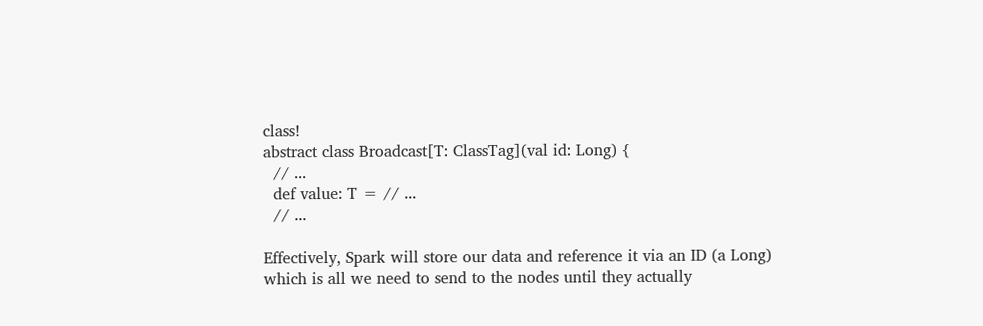class!
abstract class Broadcast[T: ClassTag](val id: Long) {
  // ...
  def value: T = // ...
  // ...

Effectively, Spark will store our data and reference it via an ID (a Long) which is all we need to send to the nodes until they actually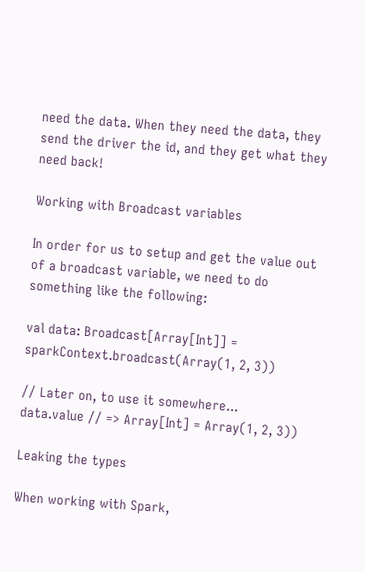need the data. When they need the data, they send the driver the id, and they get what they need back!

Working with Broadcast variables

In order for us to setup and get the value out of a broadcast variable, we need to do something like the following:

val data: Broadcast[Array[Int]] = sparkContext.broadcast(Array(1, 2, 3))

// Later on, to use it somewhere...
data.value // => Array[Int] = Array(1, 2, 3))

Leaking the types

When working with Spark,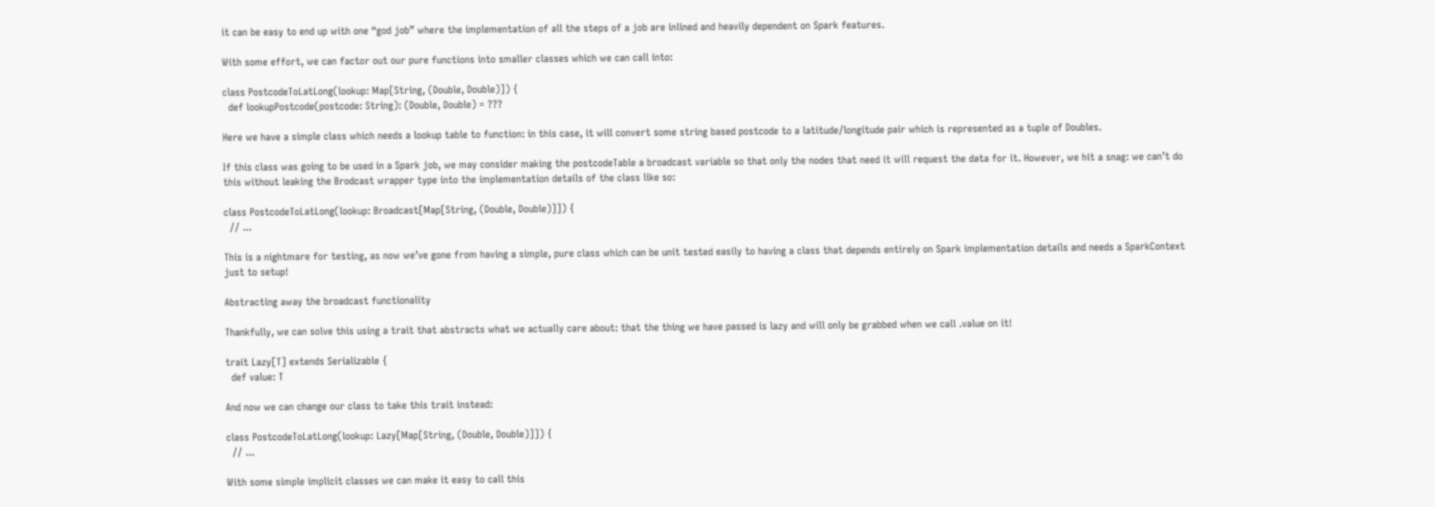it can be easy to end up with one “god job” where the implementation of all the steps of a job are inlined and heavily dependent on Spark features.

With some effort, we can factor out our pure functions into smaller classes which we can call into:

class PostcodeToLatLong(lookup: Map[String, (Double, Double)]) {
  def lookupPostcode(postcode: String): (Double, Double) = ???

Here we have a simple class which needs a lookup table to function: in this case, it will convert some string based postcode to a latitude/longitude pair which is represented as a tuple of Doubles.

If this class was going to be used in a Spark job, we may consider making the postcodeTable a broadcast variable so that only the nodes that need it will request the data for it. However, we hit a snag: we can’t do this without leaking the Brodcast wrapper type into the implementation details of the class like so:

class PostcodeToLatLong(lookup: Broadcast[Map[String, (Double, Double)]]) {
  // ...

This is a nightmare for testing, as now we’ve gone from having a simple, pure class which can be unit tested easily to having a class that depends entirely on Spark implementation details and needs a SparkContext just to setup!

Abstracting away the broadcast functionality

Thankfully, we can solve this using a trait that abstracts what we actually care about: that the thing we have passed is lazy and will only be grabbed when we call .value on it!

trait Lazy[T] extends Serializable {
  def value: T

And now we can change our class to take this trait instead:

class PostcodeToLatLong(lookup: Lazy[Map[String, (Double, Double)]]) {
  // ...

With some simple implicit classes we can make it easy to call this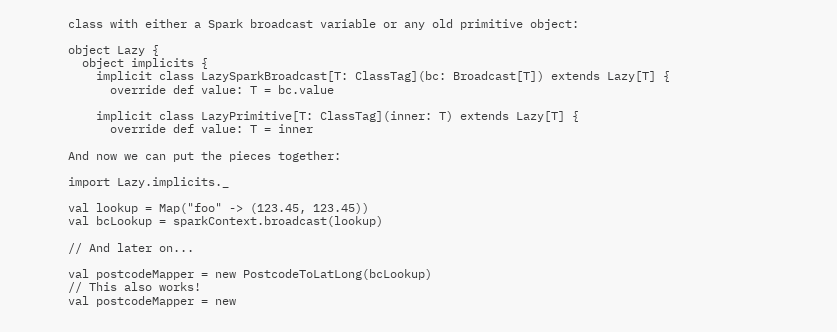class with either a Spark broadcast variable or any old primitive object:

object Lazy {
  object implicits {
    implicit class LazySparkBroadcast[T: ClassTag](bc: Broadcast[T]) extends Lazy[T] {
      override def value: T = bc.value

    implicit class LazyPrimitive[T: ClassTag](inner: T) extends Lazy[T] {
      override def value: T = inner

And now we can put the pieces together:

import Lazy.implicits._

val lookup = Map("foo" -> (123.45, 123.45))
val bcLookup = sparkContext.broadcast(lookup)

// And later on...

val postcodeMapper = new PostcodeToLatLong(bcLookup)
// This also works!
val postcodeMapper = new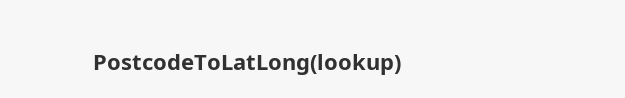PostcodeToLatLong(lookup)